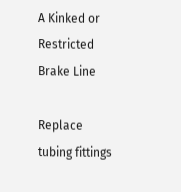A Kinked or Restricted Brake Line

Replace tubing fittings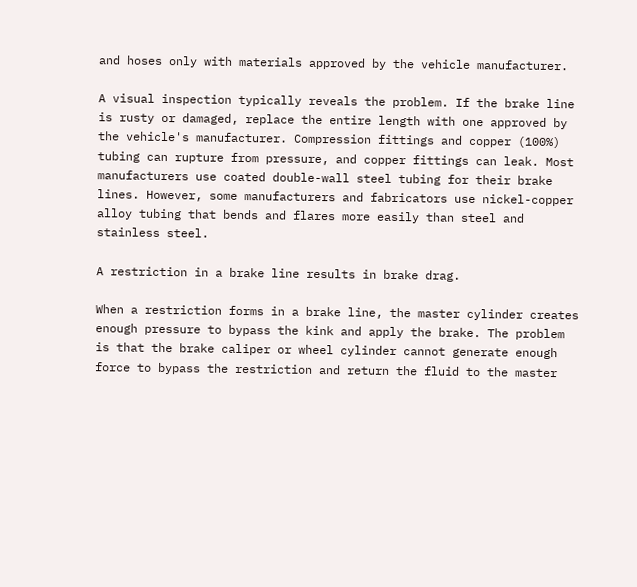and hoses only with materials approved by the vehicle manufacturer.

A visual inspection typically reveals the problem. If the brake line is rusty or damaged, replace the entire length with one approved by the vehicle's manufacturer. Compression fittings and copper (100%) tubing can rupture from pressure, and copper fittings can leak. Most manufacturers use coated double-wall steel tubing for their brake lines. However, some manufacturers and fabricators use nickel-copper alloy tubing that bends and flares more easily than steel and stainless steel.

A restriction in a brake line results in brake drag.

When a restriction forms in a brake line, the master cylinder creates enough pressure to bypass the kink and apply the brake. The problem is that the brake caliper or wheel cylinder cannot generate enough force to bypass the restriction and return the fluid to the master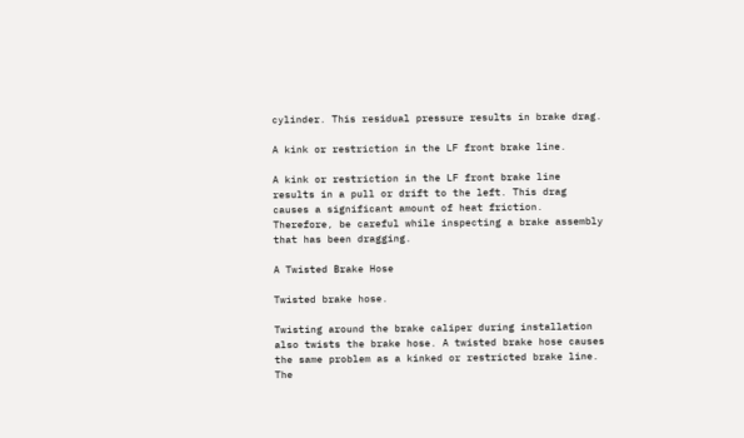cylinder. This residual pressure results in brake drag.

A kink or restriction in the LF front brake line.

A kink or restriction in the LF front brake line results in a pull or drift to the left. This drag causes a significant amount of heat friction. Therefore, be careful while inspecting a brake assembly that has been dragging.

A Twisted Brake Hose

Twisted brake hose.

Twisting around the brake caliper during installation also twists the brake hose. A twisted brake hose causes the same problem as a kinked or restricted brake line. The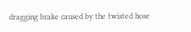dragging brake caused by the twisted hose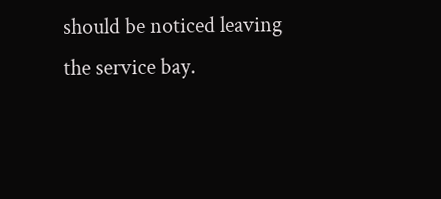should be noticed leaving the service bay.